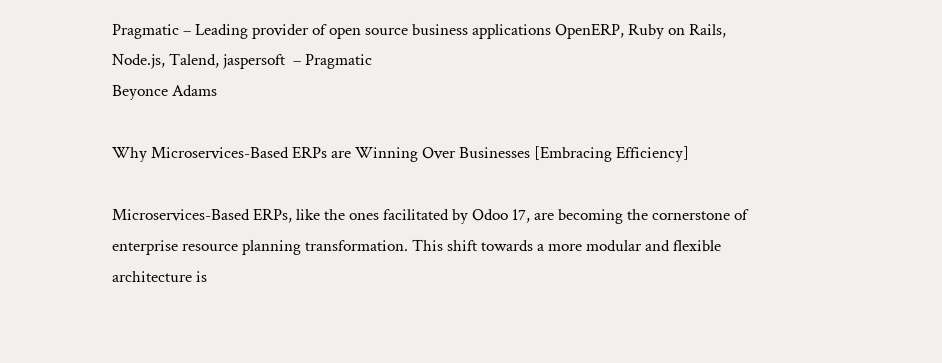Pragmatic – Leading provider of open source business applications OpenERP, Ruby on Rails, Node.js, Talend, jaspersoft  – Pragmatic
Beyonce Adams

Why Microservices-Based ERPs are Winning Over Businesses [Embracing Efficiency]

Microservices-Based ERPs, like the ones facilitated by Odoo 17, are becoming the cornerstone of enterprise resource planning transformation. This shift towards a more modular and flexible architecture is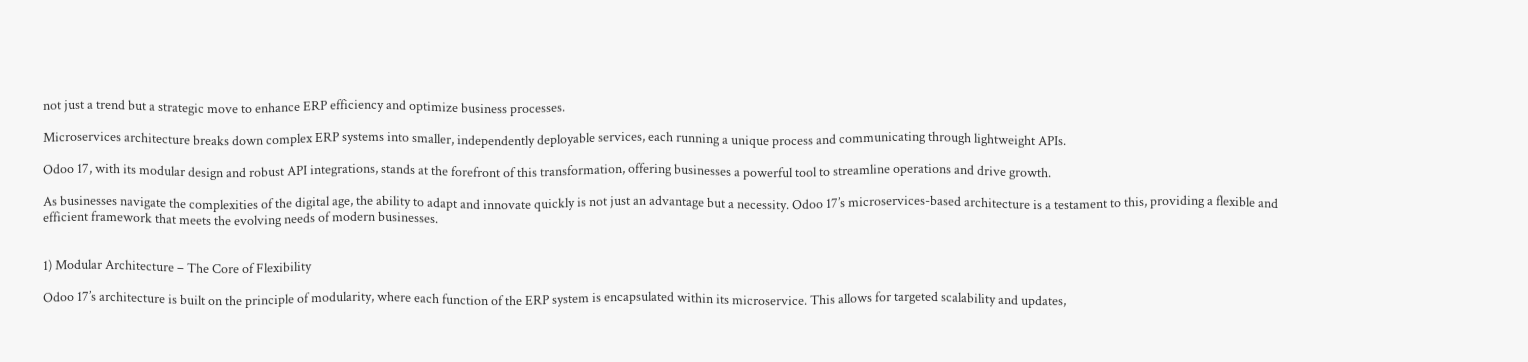not just a trend but a strategic move to enhance ERP efficiency and optimize business processes.

Microservices architecture breaks down complex ERP systems into smaller, independently deployable services, each running a unique process and communicating through lightweight APIs.

Odoo 17, with its modular design and robust API integrations, stands at the forefront of this transformation, offering businesses a powerful tool to streamline operations and drive growth.

As businesses navigate the complexities of the digital age, the ability to adapt and innovate quickly is not just an advantage but a necessity. Odoo 17’s microservices-based architecture is a testament to this, providing a flexible and efficient framework that meets the evolving needs of modern businesses.


1) Modular Architecture – The Core of Flexibility

Odoo 17’s architecture is built on the principle of modularity, where each function of the ERP system is encapsulated within its microservice. This allows for targeted scalability and updates,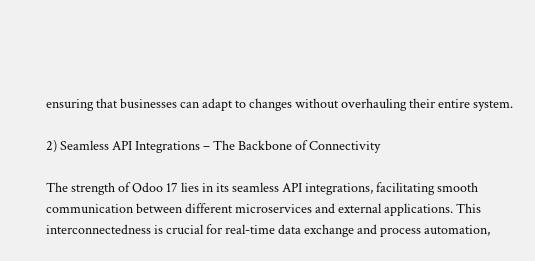ensuring that businesses can adapt to changes without overhauling their entire system.

2) Seamless API Integrations – The Backbone of Connectivity

The strength of Odoo 17 lies in its seamless API integrations, facilitating smooth communication between different microservices and external applications. This interconnectedness is crucial for real-time data exchange and process automation,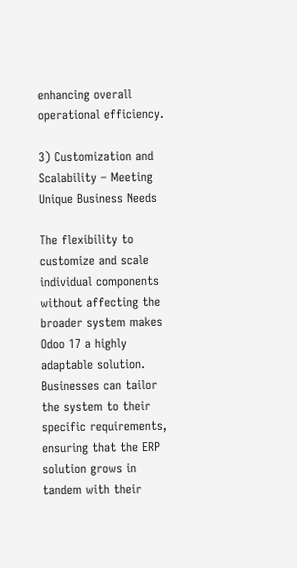enhancing overall operational efficiency.

3) Customization and Scalability – Meeting Unique Business Needs

The flexibility to customize and scale individual components without affecting the broader system makes Odoo 17 a highly adaptable solution. Businesses can tailor the system to their specific requirements, ensuring that the ERP solution grows in tandem with their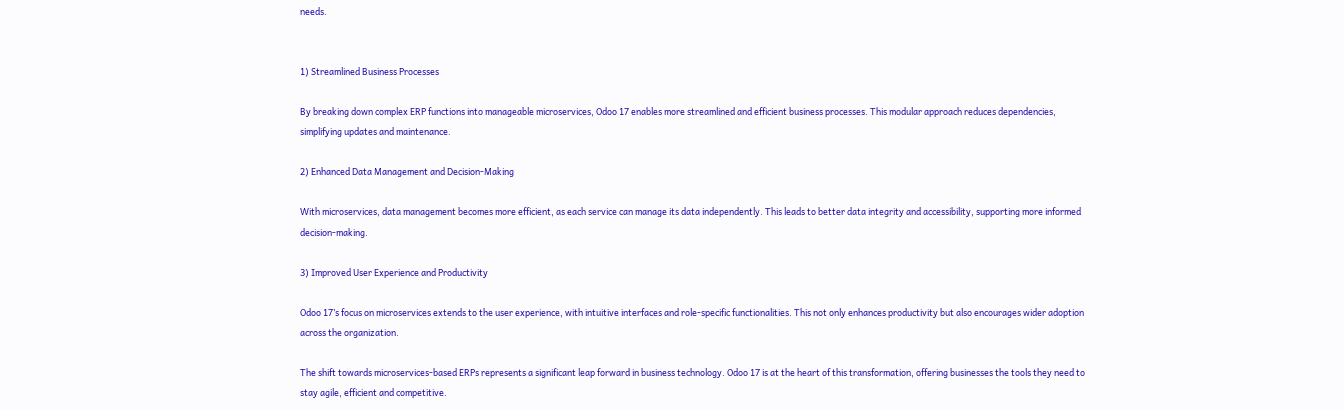needs.


1) Streamlined Business Processes

By breaking down complex ERP functions into manageable microservices, Odoo 17 enables more streamlined and efficient business processes. This modular approach reduces dependencies, simplifying updates and maintenance.

2) Enhanced Data Management and Decision-Making

With microservices, data management becomes more efficient, as each service can manage its data independently. This leads to better data integrity and accessibility, supporting more informed decision-making.

3) Improved User Experience and Productivity

Odoo 17’s focus on microservices extends to the user experience, with intuitive interfaces and role-specific functionalities. This not only enhances productivity but also encourages wider adoption across the organization.

The shift towards microservices-based ERPs represents a significant leap forward in business technology. Odoo 17 is at the heart of this transformation, offering businesses the tools they need to stay agile, efficient and competitive.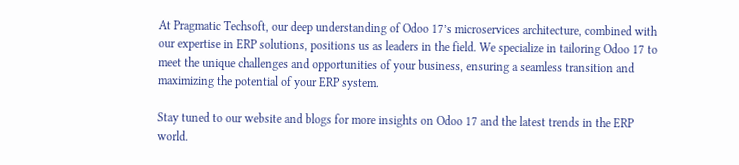At Pragmatic Techsoft, our deep understanding of Odoo 17’s microservices architecture, combined with our expertise in ERP solutions, positions us as leaders in the field. We specialize in tailoring Odoo 17 to meet the unique challenges and opportunities of your business, ensuring a seamless transition and maximizing the potential of your ERP system.

Stay tuned to our website and blogs for more insights on Odoo 17 and the latest trends in the ERP world.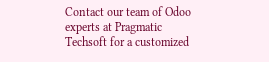Contact our team of Odoo experts at Pragmatic Techsoft for a customized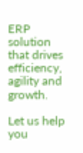ERP solution that drives efficiency, agility and growth.

Let us help you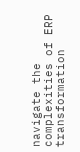navigate the complexities of ERP transformation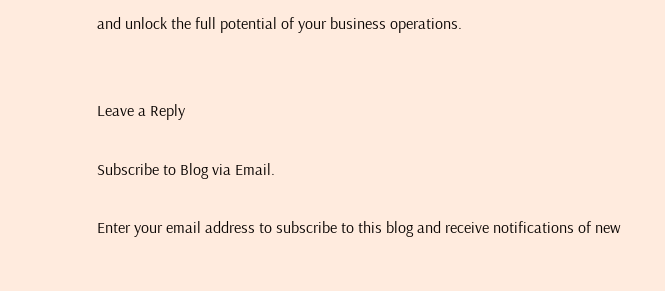and unlock the full potential of your business operations.


Leave a Reply

Subscribe to Blog via Email.

Enter your email address to subscribe to this blog and receive notifications of new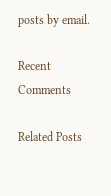posts by email.

Recent Comments

Related Posts